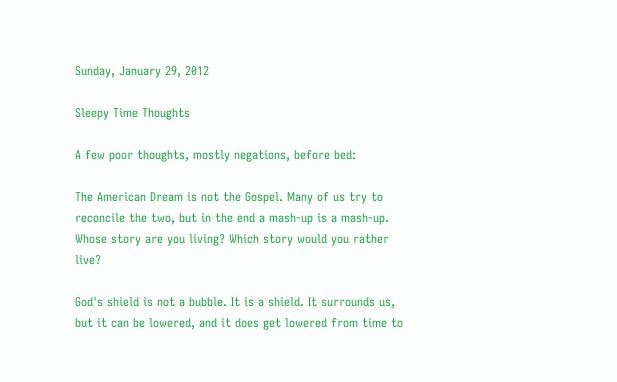Sunday, January 29, 2012

Sleepy Time Thoughts

A few poor thoughts, mostly negations, before bed:

The American Dream is not the Gospel. Many of us try to reconcile the two, but in the end a mash-up is a mash-up. Whose story are you living? Which story would you rather live?

God's shield is not a bubble. It is a shield. It surrounds us, but it can be lowered, and it does get lowered from time to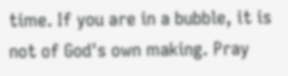time. If you are in a bubble, it is not of God's own making. Pray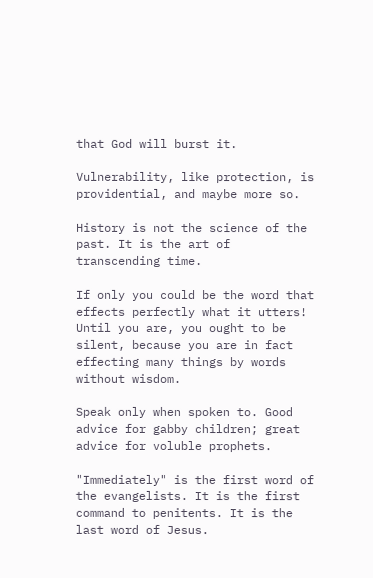that God will burst it.

Vulnerability, like protection, is providential, and maybe more so.

History is not the science of the past. It is the art of transcending time.

If only you could be the word that effects perfectly what it utters! Until you are, you ought to be silent, because you are in fact effecting many things by words without wisdom.

Speak only when spoken to. Good advice for gabby children; great advice for voluble prophets.

"Immediately" is the first word of the evangelists. It is the first command to penitents. It is the last word of Jesus.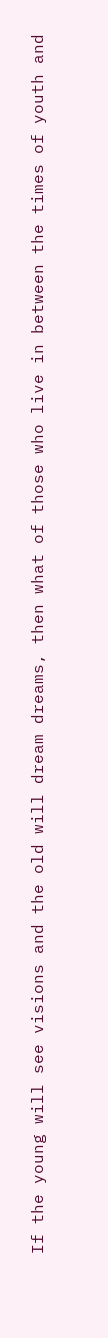If the young will see visions and the old will dream dreams, then what of those who live in between the times of youth and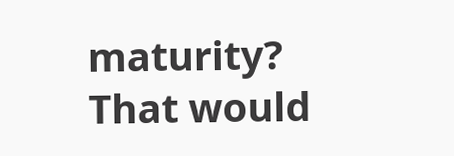maturity? That would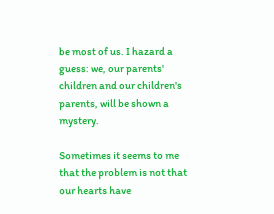be most of us. I hazard a guess: we, our parents' children and our children's parents, will be shown a mystery.

Sometimes it seems to me that the problem is not that our hearts have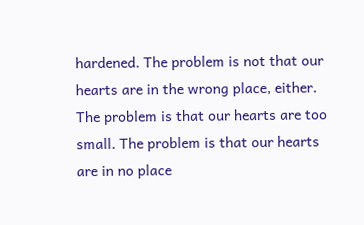hardened. The problem is not that our hearts are in the wrong place, either. The problem is that our hearts are too small. The problem is that our hearts are in no place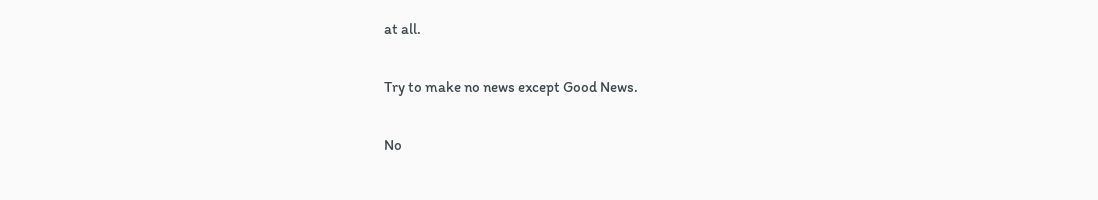at all.

Try to make no news except Good News.

No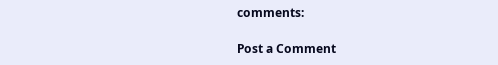comments:

Post a Comment